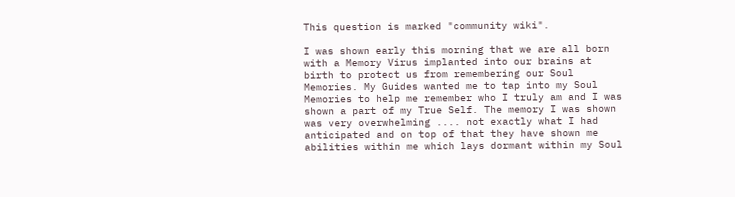This question is marked "community wiki".

I was shown early this morning that we are all born with a Memory Virus implanted into our brains at birth to protect us from remembering our Soul Memories. My Guides wanted me to tap into my Soul Memories to help me remember who I truly am and I was shown a part of my True Self. The memory I was shown was very overwhelming .... not exactly what I had anticipated and on top of that they have shown me abilities within me which lays dormant within my Soul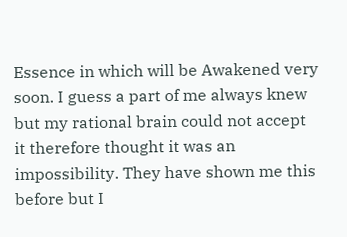Essence in which will be Awakened very soon. I guess a part of me always knew but my rational brain could not accept it therefore thought it was an impossibility. They have shown me this before but I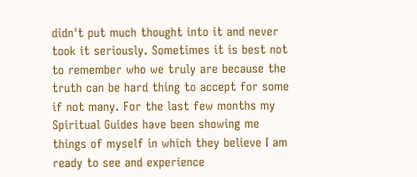didn't put much thought into it and never took it seriously. Sometimes it is best not to remember who we truly are because the truth can be hard thing to accept for some if not many. For the last few months my Spiritual Guides have been showing me things of myself in which they believe I am ready to see and experience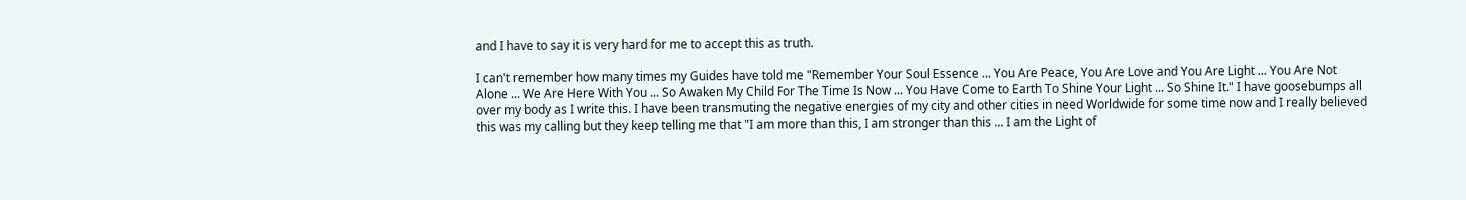and I have to say it is very hard for me to accept this as truth.

I can't remember how many times my Guides have told me "Remember Your Soul Essence ... You Are Peace, You Are Love and You Are Light ... You Are Not Alone ... We Are Here With You ... So Awaken My Child For The Time Is Now ... You Have Come to Earth To Shine Your Light ... So Shine It." I have goosebumps all over my body as I write this. I have been transmuting the negative energies of my city and other cities in need Worldwide for some time now and I really believed this was my calling but they keep telling me that "I am more than this, I am stronger than this ... I am the Light of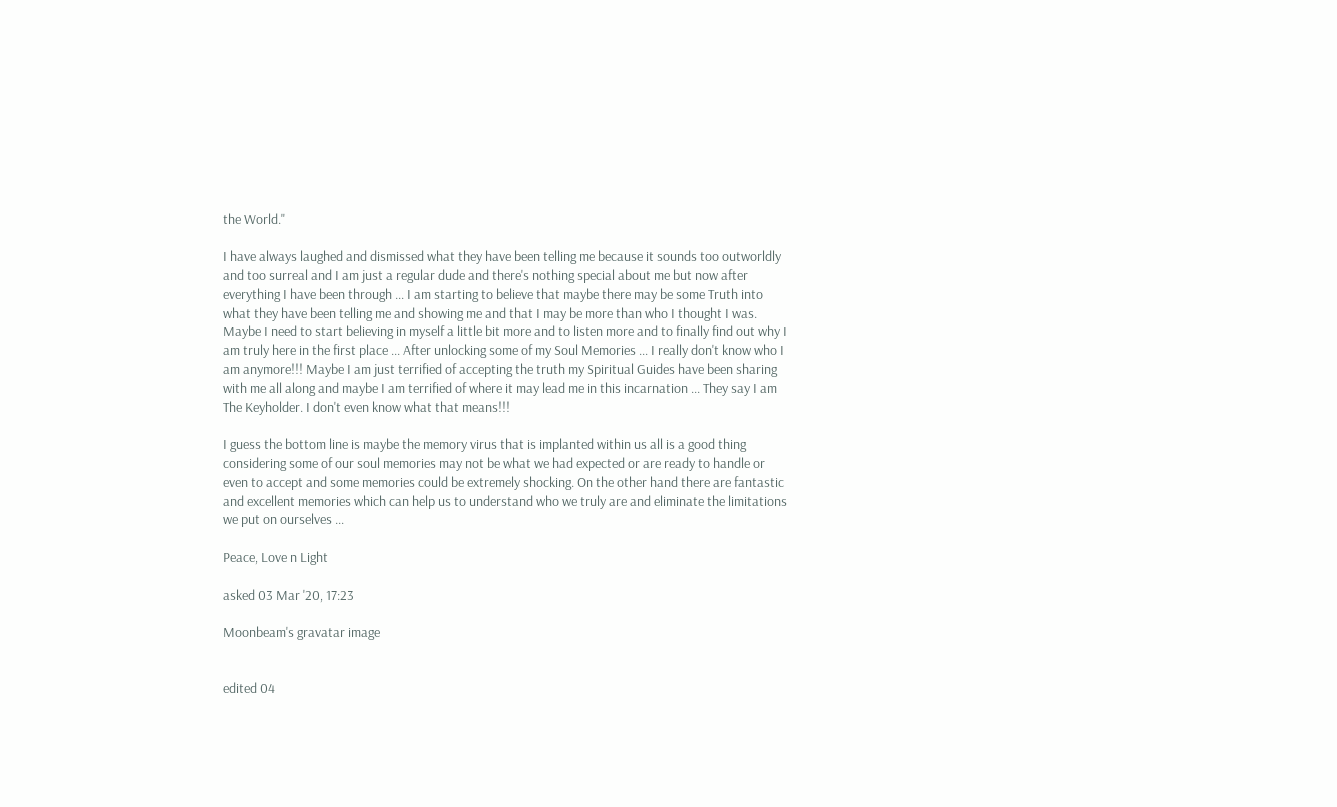the World."

I have always laughed and dismissed what they have been telling me because it sounds too outworldly and too surreal and I am just a regular dude and there's nothing special about me but now after everything I have been through ... I am starting to believe that maybe there may be some Truth into what they have been telling me and showing me and that I may be more than who I thought I was. Maybe I need to start believing in myself a little bit more and to listen more and to finally find out why I am truly here in the first place ... After unlocking some of my Soul Memories ... I really don't know who I am anymore!!! Maybe I am just terrified of accepting the truth my Spiritual Guides have been sharing with me all along and maybe I am terrified of where it may lead me in this incarnation ... They say I am The Keyholder. I don't even know what that means!!!

I guess the bottom line is maybe the memory virus that is implanted within us all is a good thing considering some of our soul memories may not be what we had expected or are ready to handle or even to accept and some memories could be extremely shocking. On the other hand there are fantastic and excellent memories which can help us to understand who we truly are and eliminate the limitations we put on ourselves ...

Peace, Love n Light

asked 03 Mar '20, 17:23

Moonbeam's gravatar image


edited 04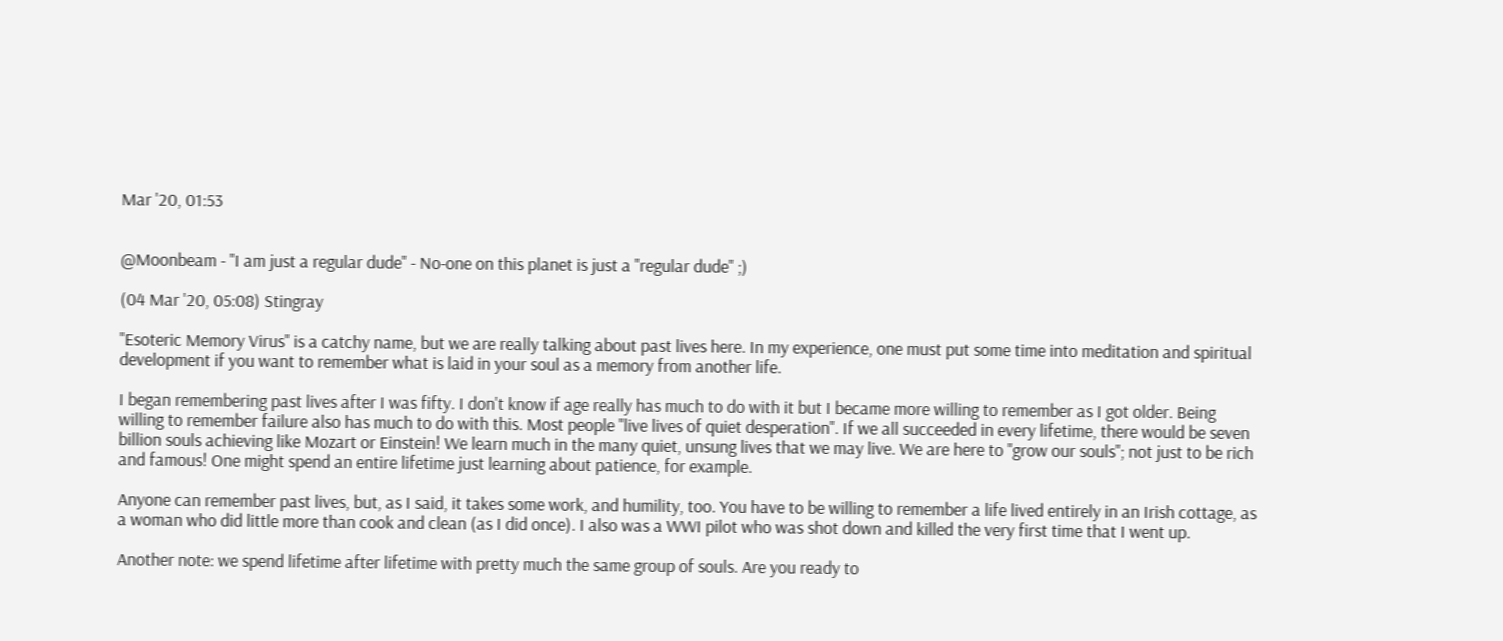Mar '20, 01:53


@Moonbeam - "I am just a regular dude" - No-one on this planet is just a "regular dude" ;)

(04 Mar '20, 05:08) Stingray

"Esoteric Memory Virus" is a catchy name, but we are really talking about past lives here. In my experience, one must put some time into meditation and spiritual development if you want to remember what is laid in your soul as a memory from another life.

I began remembering past lives after I was fifty. I don't know if age really has much to do with it but I became more willing to remember as I got older. Being willing to remember failure also has much to do with this. Most people "live lives of quiet desperation". If we all succeeded in every lifetime, there would be seven billion souls achieving like Mozart or Einstein! We learn much in the many quiet, unsung lives that we may live. We are here to "grow our souls"; not just to be rich and famous! One might spend an entire lifetime just learning about patience, for example.

Anyone can remember past lives, but, as I said, it takes some work, and humility, too. You have to be willing to remember a life lived entirely in an Irish cottage, as a woman who did little more than cook and clean (as I did once). I also was a WWI pilot who was shot down and killed the very first time that I went up.

Another note: we spend lifetime after lifetime with pretty much the same group of souls. Are you ready to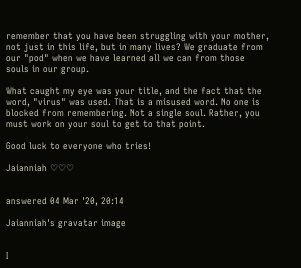remember that you have been struggling with your mother, not just in this life, but in many lives? We graduate from our "pod" when we have learned all we can from those souls in our group.

What caught my eye was your title, and the fact that the word, "virus" was used. That is a misused word. No one is blocked from remembering. Not a single soul. Rather, you must work on your soul to get to that point.

Good luck to everyone who tries!

Jaianniah ♡♡♡


answered 04 Mar '20, 20:14

Jaianniah's gravatar image


I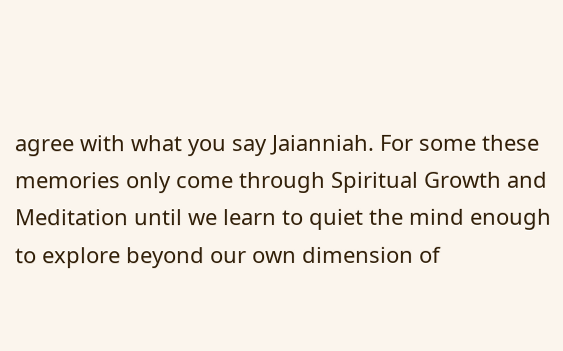agree with what you say Jaianniah. For some these memories only come through Spiritual Growth and Meditation until we learn to quiet the mind enough to explore beyond our own dimension of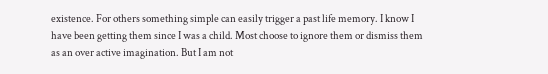existence. For others something simple can easily trigger a past life memory. I know I have been getting them since I was a child. Most choose to ignore them or dismiss them as an over active imagination. But I am not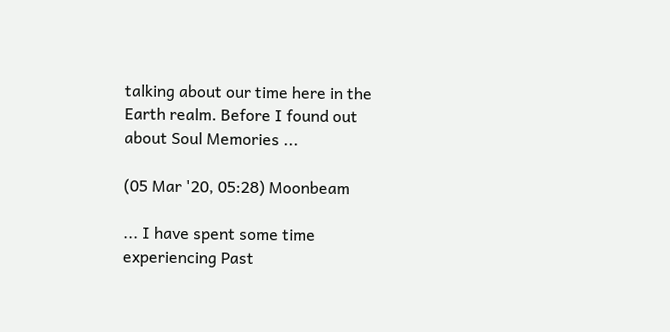talking about our time here in the Earth realm. Before I found out about Soul Memories ...

(05 Mar '20, 05:28) Moonbeam

... I have spent some time experiencing Past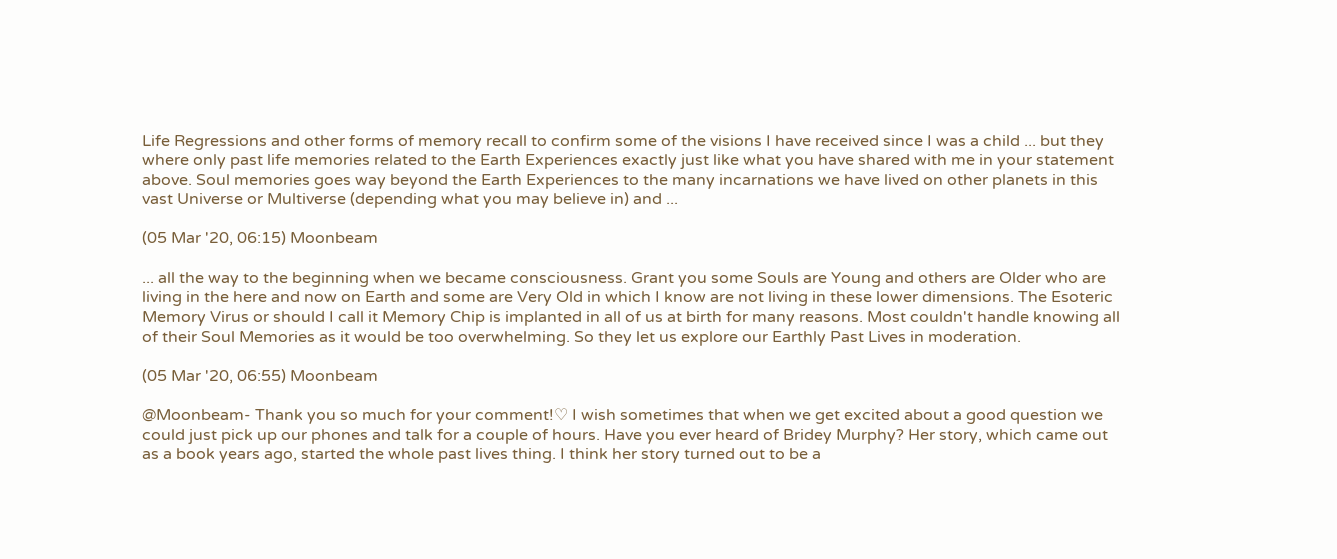Life Regressions and other forms of memory recall to confirm some of the visions I have received since I was a child ... but they where only past life memories related to the Earth Experiences exactly just like what you have shared with me in your statement above. Soul memories goes way beyond the Earth Experiences to the many incarnations we have lived on other planets in this vast Universe or Multiverse (depending what you may believe in) and ...

(05 Mar '20, 06:15) Moonbeam

... all the way to the beginning when we became consciousness. Grant you some Souls are Young and others are Older who are living in the here and now on Earth and some are Very Old in which I know are not living in these lower dimensions. The Esoteric Memory Virus or should I call it Memory Chip is implanted in all of us at birth for many reasons. Most couldn't handle knowing all of their Soul Memories as it would be too overwhelming. So they let us explore our Earthly Past Lives in moderation.

(05 Mar '20, 06:55) Moonbeam

@Moonbeam- Thank you so much for your comment!♡ I wish sometimes that when we get excited about a good question we could just pick up our phones and talk for a couple of hours. Have you ever heard of Bridey Murphy? Her story, which came out as a book years ago, started the whole past lives thing. I think her story turned out to be a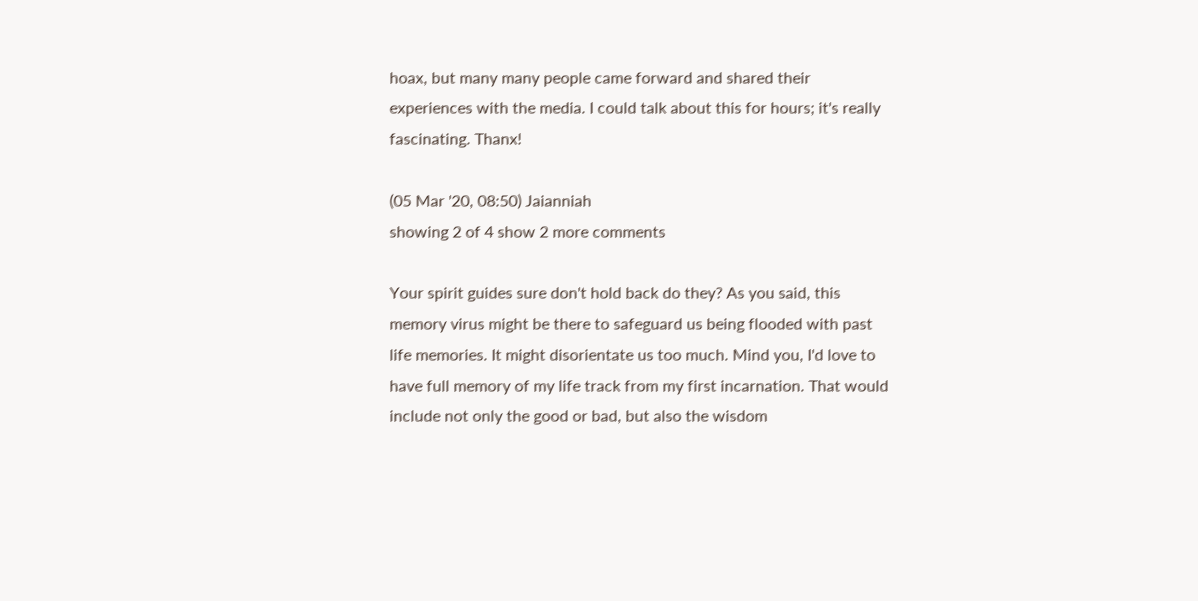hoax, but many many people came forward and shared their experiences with the media. I could talk about this for hours; it's really fascinating. Thanx!

(05 Mar '20, 08:50) Jaianniah
showing 2 of 4 show 2 more comments

Your spirit guides sure don't hold back do they? As you said, this memory virus might be there to safeguard us being flooded with past life memories. It might disorientate us too much. Mind you, I'd love to have full memory of my life track from my first incarnation. That would include not only the good or bad, but also the wisdom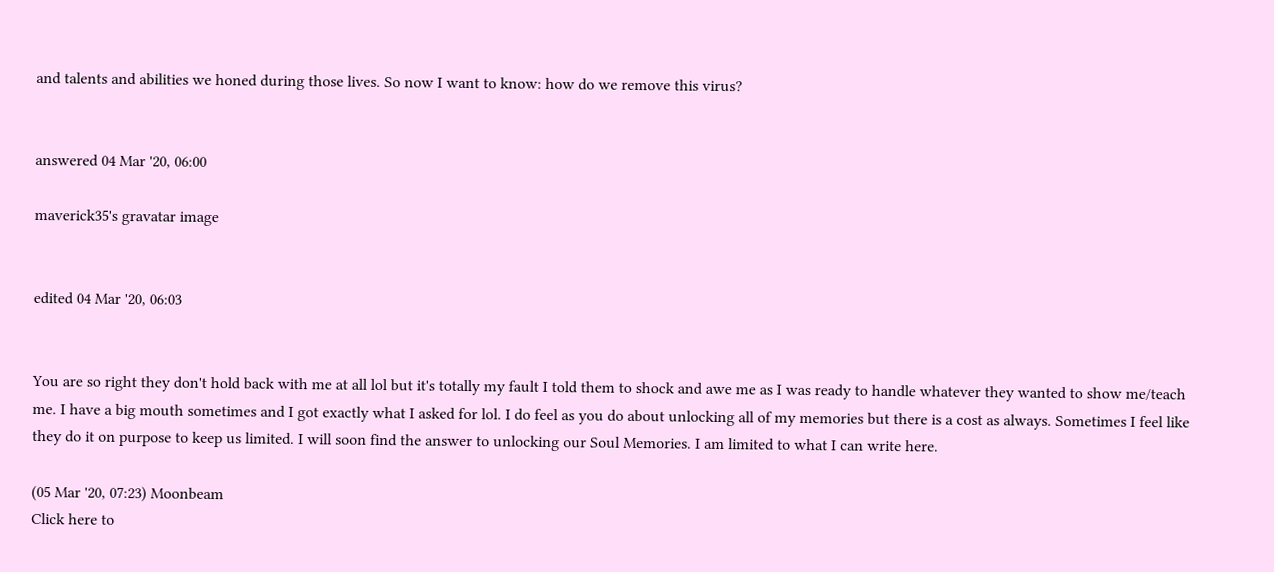and talents and abilities we honed during those lives. So now I want to know: how do we remove this virus?


answered 04 Mar '20, 06:00

maverick35's gravatar image


edited 04 Mar '20, 06:03


You are so right they don't hold back with me at all lol but it's totally my fault I told them to shock and awe me as I was ready to handle whatever they wanted to show me/teach me. I have a big mouth sometimes and I got exactly what I asked for lol. I do feel as you do about unlocking all of my memories but there is a cost as always. Sometimes I feel like they do it on purpose to keep us limited. I will soon find the answer to unlocking our Soul Memories. I am limited to what I can write here.

(05 Mar '20, 07:23) Moonbeam
Click here to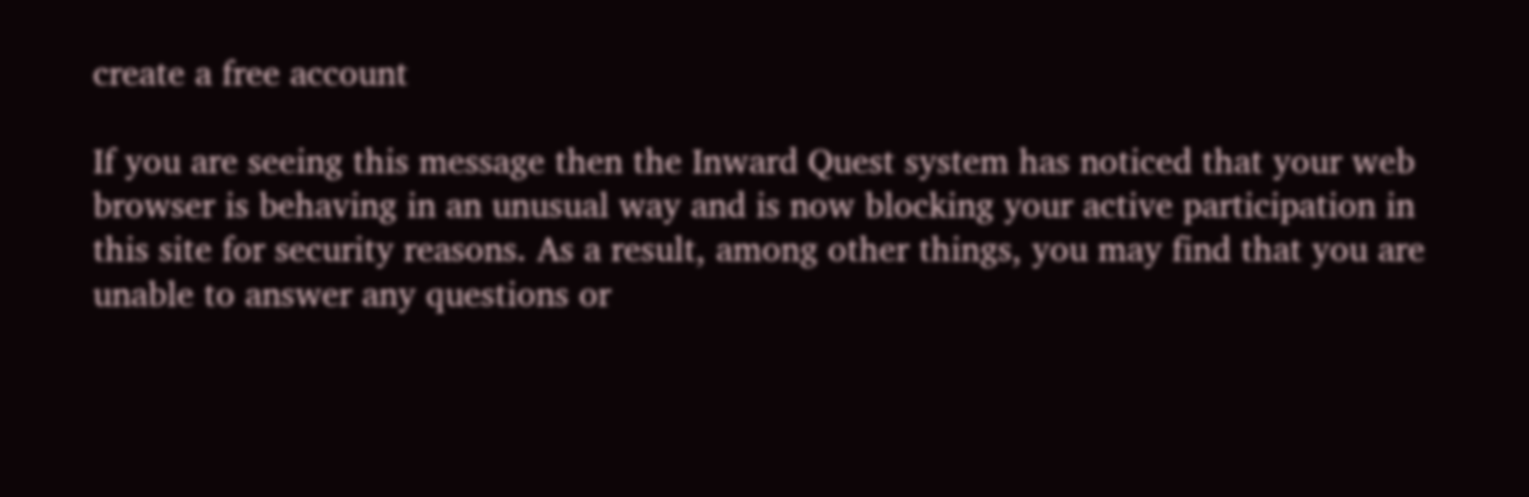create a free account

If you are seeing this message then the Inward Quest system has noticed that your web browser is behaving in an unusual way and is now blocking your active participation in this site for security reasons. As a result, among other things, you may find that you are unable to answer any questions or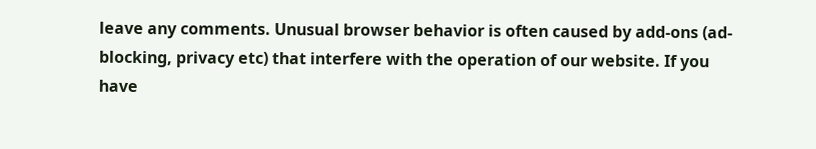leave any comments. Unusual browser behavior is often caused by add-ons (ad-blocking, privacy etc) that interfere with the operation of our website. If you have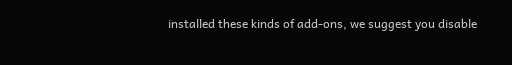installed these kinds of add-ons, we suggest you disable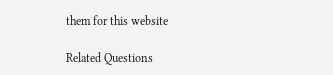them for this website

Related Questions